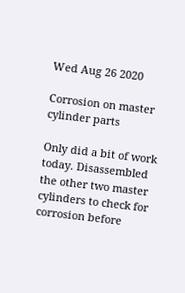Wed Aug 26 2020

Corrosion on master cylinder parts

Only did a bit of work today. Disassembled the other two master cylinders to check for corrosion before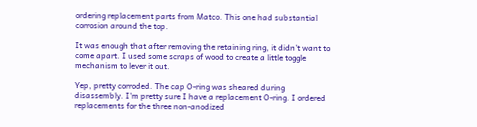ordering replacement parts from Matco. This one had substantial corrosion around the top.

It was enough that after removing the retaining ring, it didn't want to come apart. I used some scraps of wood to create a little toggle mechanism to lever it out.

Yep, pretty corroded. The cap O-ring was sheared during disassembly. I'm pretty sure I have a replacement O-ring. I ordered replacements for the three non-anodized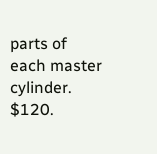parts of each master cylinder. $120.